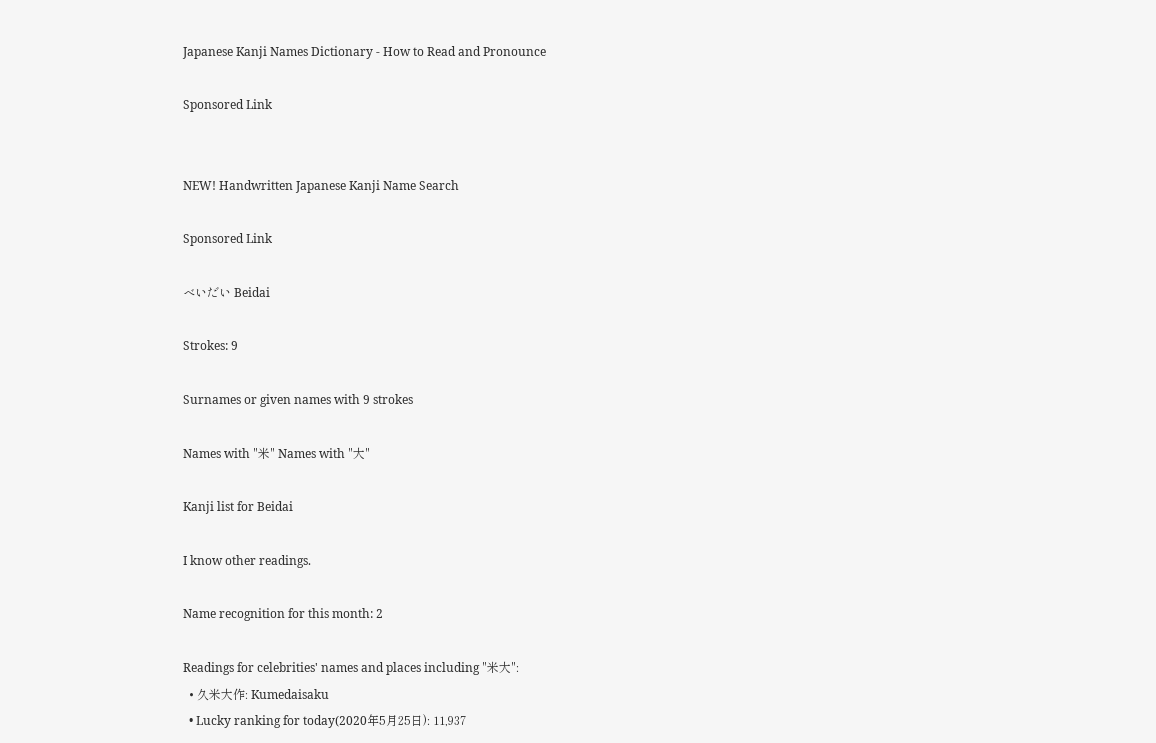Japanese Kanji Names Dictionary - How to Read and Pronounce

Sponsored Link


NEW! Handwritten Japanese Kanji Name Search

Sponsored Link

べいだい Beidai

Strokes: 9

Surnames or given names with 9 strokes

Names with "米" Names with "大"

Kanji list for Beidai

I know other readings.

Name recognition for this month: 2

Readings for celebrities' names and places including "米大":
  • 久米大作: Kumedaisaku
  • Lucky ranking for today(2020年5月25日): 11,937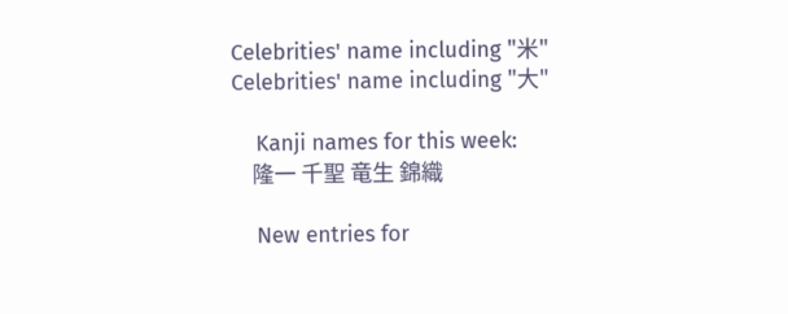Celebrities' name including "米" Celebrities' name including "大"

    Kanji names for this week:
    隆一 千聖 竜生 錦織

    New entries for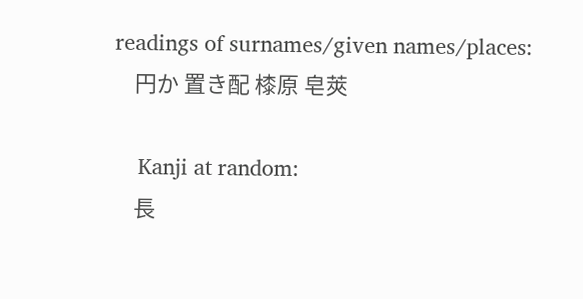readings of surnames/given names/places:
    円か 置き配 㯃原 皂莢

    Kanji at random:
    長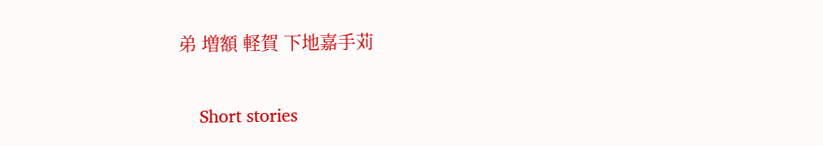弟 増額 軽賀 下地嘉手苅

    Short stories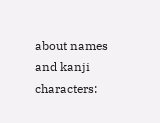about names and kanji characters: